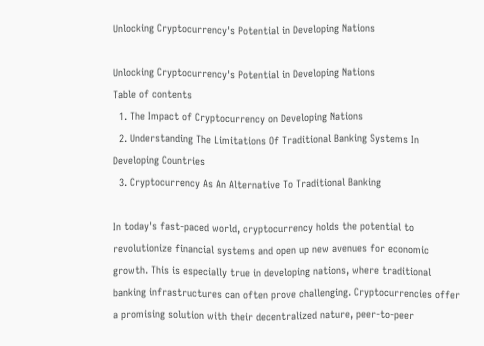Unlocking Cryptocurrency's Potential in Developing Nations

Unlocking Cryptocurrency's Potential in Developing Nations
Table of contents
  1. The Impact of Cryptocurrency on Developing Nations
  2. Understanding The Limitations Of Traditional Banking Systems In Developing Countries
  3. Cryptocurrency As An Alternative To Traditional Banking

In today's fast-paced world, cryptocurrency holds the potential to revolutionize financial systems and open up new avenues for economic growth. This is especially true in developing nations, where traditional banking infrastructures can often prove challenging. Cryptocurrencies offer a promising solution with their decentralized nature, peer-to-peer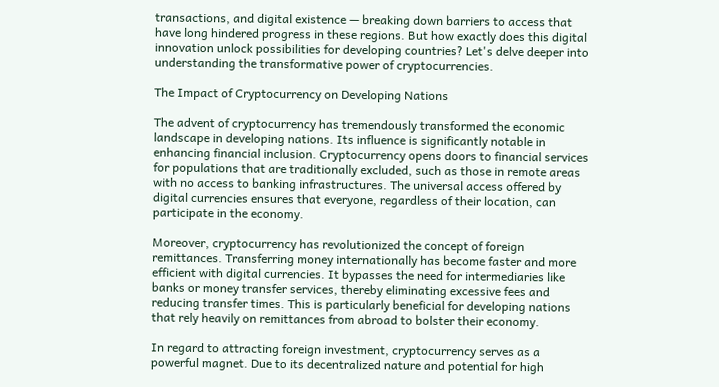transactions, and digital existence — breaking down barriers to access that have long hindered progress in these regions. But how exactly does this digital innovation unlock possibilities for developing countries? Let's delve deeper into understanding the transformative power of cryptocurrencies.

The Impact of Cryptocurrency on Developing Nations

The advent of cryptocurrency has tremendously transformed the economic landscape in developing nations. Its influence is significantly notable in enhancing financial inclusion. Cryptocurrency opens doors to financial services for populations that are traditionally excluded, such as those in remote areas with no access to banking infrastructures. The universal access offered by digital currencies ensures that everyone, regardless of their location, can participate in the economy.

Moreover, cryptocurrency has revolutionized the concept of foreign remittances. Transferring money internationally has become faster and more efficient with digital currencies. It bypasses the need for intermediaries like banks or money transfer services, thereby eliminating excessive fees and reducing transfer times. This is particularly beneficial for developing nations that rely heavily on remittances from abroad to bolster their economy.

In regard to attracting foreign investment, cryptocurrency serves as a powerful magnet. Due to its decentralized nature and potential for high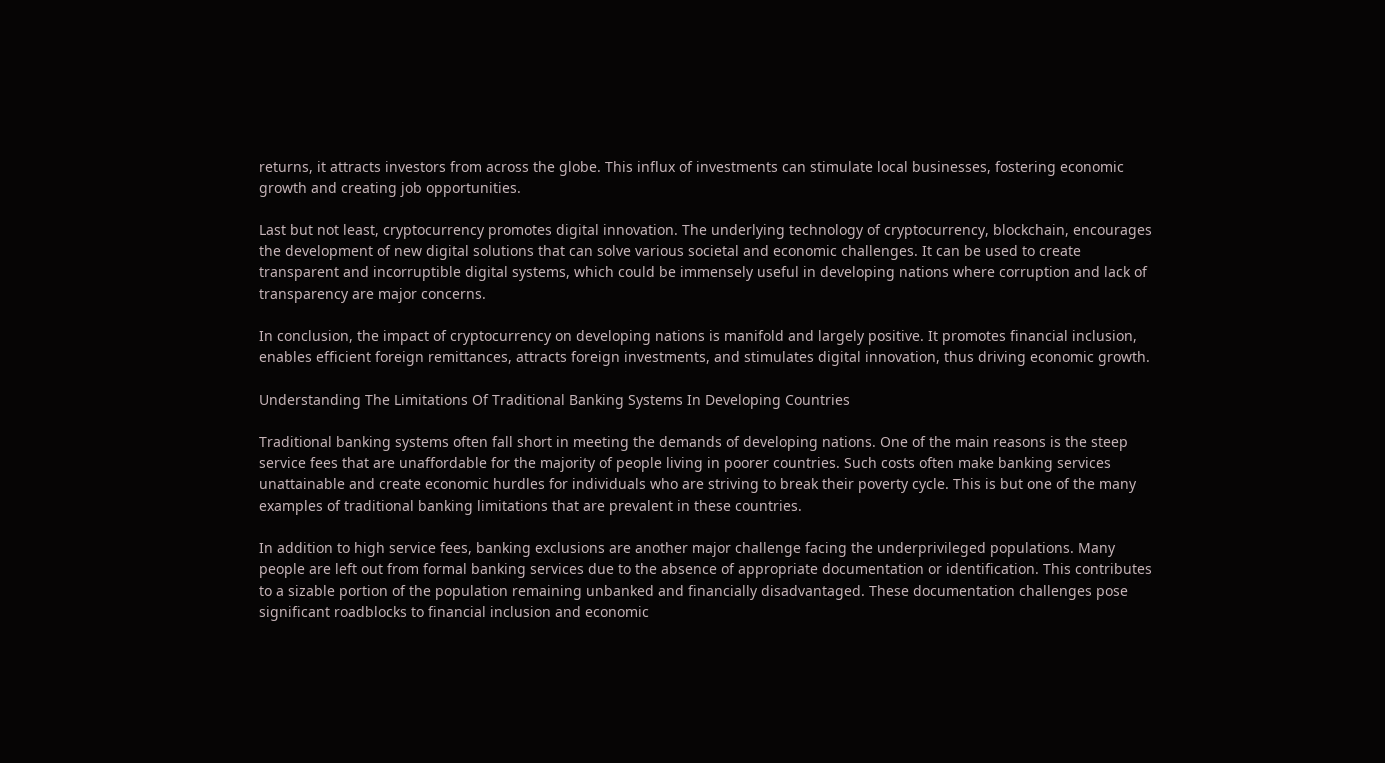returns, it attracts investors from across the globe. This influx of investments can stimulate local businesses, fostering economic growth and creating job opportunities.

Last but not least, cryptocurrency promotes digital innovation. The underlying technology of cryptocurrency, blockchain, encourages the development of new digital solutions that can solve various societal and economic challenges. It can be used to create transparent and incorruptible digital systems, which could be immensely useful in developing nations where corruption and lack of transparency are major concerns.

In conclusion, the impact of cryptocurrency on developing nations is manifold and largely positive. It promotes financial inclusion, enables efficient foreign remittances, attracts foreign investments, and stimulates digital innovation, thus driving economic growth.

Understanding The Limitations Of Traditional Banking Systems In Developing Countries

Traditional banking systems often fall short in meeting the demands of developing nations. One of the main reasons is the steep service fees that are unaffordable for the majority of people living in poorer countries. Such costs often make banking services unattainable and create economic hurdles for individuals who are striving to break their poverty cycle. This is but one of the many examples of traditional banking limitations that are prevalent in these countries.

In addition to high service fees, banking exclusions are another major challenge facing the underprivileged populations. Many people are left out from formal banking services due to the absence of appropriate documentation or identification. This contributes to a sizable portion of the population remaining unbanked and financially disadvantaged. These documentation challenges pose significant roadblocks to financial inclusion and economic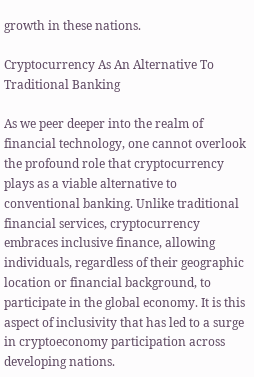growth in these nations.

Cryptocurrency As An Alternative To Traditional Banking

As we peer deeper into the realm of financial technology, one cannot overlook the profound role that cryptocurrency plays as a viable alternative to conventional banking. Unlike traditional financial services, cryptocurrency embraces inclusive finance, allowing individuals, regardless of their geographic location or financial background, to participate in the global economy. It is this aspect of inclusivity that has led to a surge in cryptoeconomy participation across developing nations.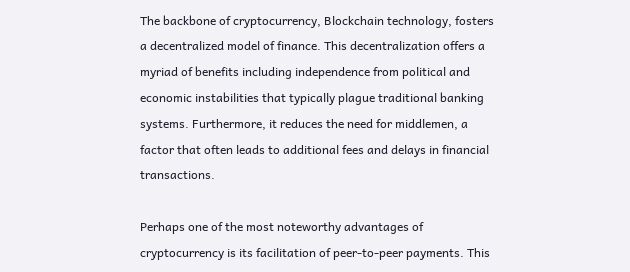The backbone of cryptocurrency, Blockchain technology, fosters a decentralized model of finance. This decentralization offers a myriad of benefits including independence from political and economic instabilities that typically plague traditional banking systems. Furthermore, it reduces the need for middlemen, a factor that often leads to additional fees and delays in financial transactions.

Perhaps one of the most noteworthy advantages of cryptocurrency is its facilitation of peer-to-peer payments. This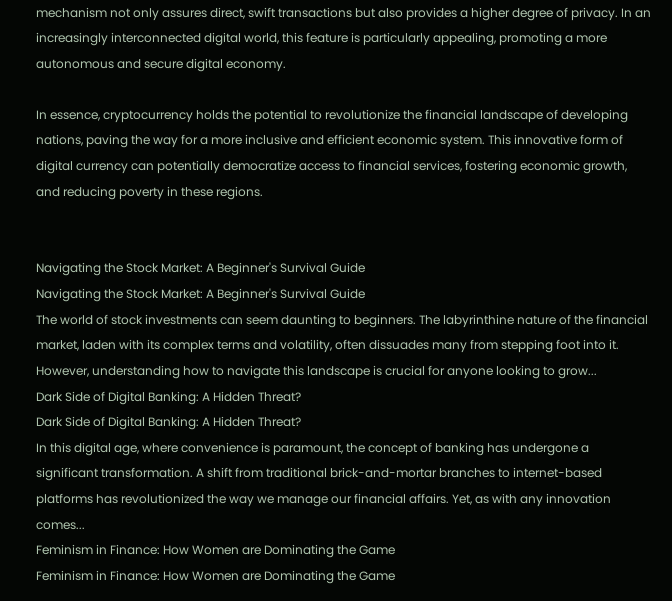mechanism not only assures direct, swift transactions but also provides a higher degree of privacy. In an increasingly interconnected digital world, this feature is particularly appealing, promoting a more autonomous and secure digital economy.

In essence, cryptocurrency holds the potential to revolutionize the financial landscape of developing nations, paving the way for a more inclusive and efficient economic system. This innovative form of digital currency can potentially democratize access to financial services, fostering economic growth, and reducing poverty in these regions.


Navigating the Stock Market: A Beginner's Survival Guide
Navigating the Stock Market: A Beginner's Survival Guide
The world of stock investments can seem daunting to beginners. The labyrinthine nature of the financial market, laden with its complex terms and volatility, often dissuades many from stepping foot into it. However, understanding how to navigate this landscape is crucial for anyone looking to grow...
Dark Side of Digital Banking: A Hidden Threat?
Dark Side of Digital Banking: A Hidden Threat?
In this digital age, where convenience is paramount, the concept of banking has undergone a significant transformation. A shift from traditional brick-and-mortar branches to internet-based platforms has revolutionized the way we manage our financial affairs. Yet, as with any innovation comes...
Feminism in Finance: How Women are Dominating the Game
Feminism in Finance: How Women are Dominating the Game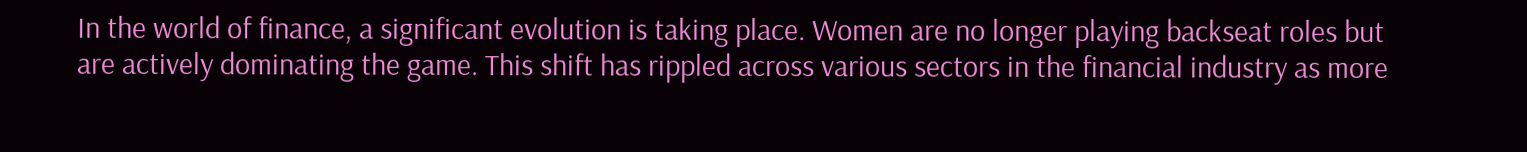In the world of finance, a significant evolution is taking place. Women are no longer playing backseat roles but are actively dominating the game. This shift has rippled across various sectors in the financial industry as more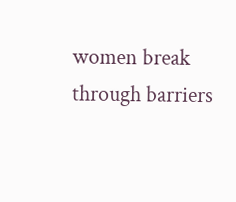women break through barriers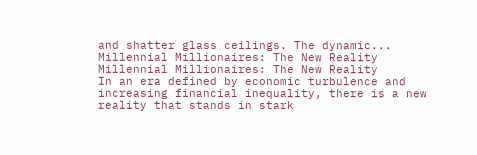and shatter glass ceilings. The dynamic...
Millennial Millionaires: The New Reality
Millennial Millionaires: The New Reality
In an era defined by economic turbulence and increasing financial inequality, there is a new reality that stands in stark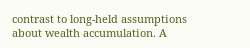contrast to long-held assumptions about wealth accumulation. A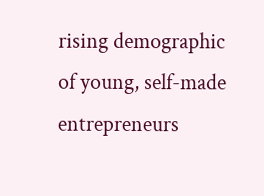rising demographic of young, self-made entrepreneurs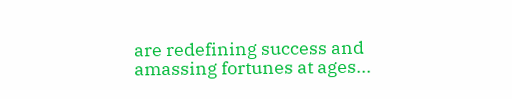are redefining success and amassing fortunes at ages...